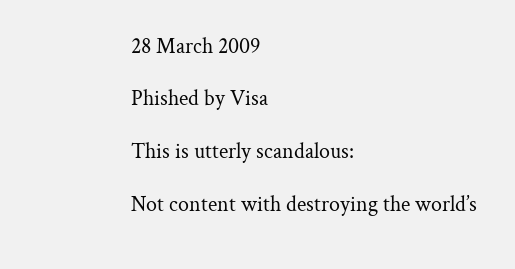28 March 2009

Phished by Visa

This is utterly scandalous:

Not content with destroying the world’s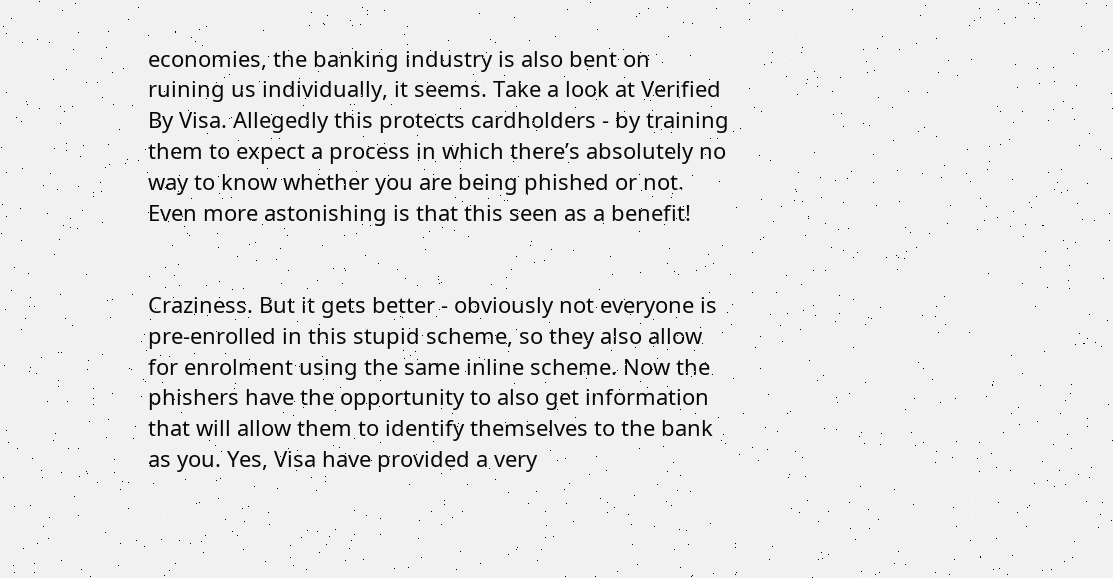economies, the banking industry is also bent on ruining us individually, it seems. Take a look at Verified By Visa. Allegedly this protects cardholders - by training them to expect a process in which there’s absolutely no way to know whether you are being phished or not. Even more astonishing is that this seen as a benefit!


Craziness. But it gets better - obviously not everyone is pre-enrolled in this stupid scheme, so they also allow for enrolment using the same inline scheme. Now the phishers have the opportunity to also get information that will allow them to identify themselves to the bank as you. Yes, Visa have provided a very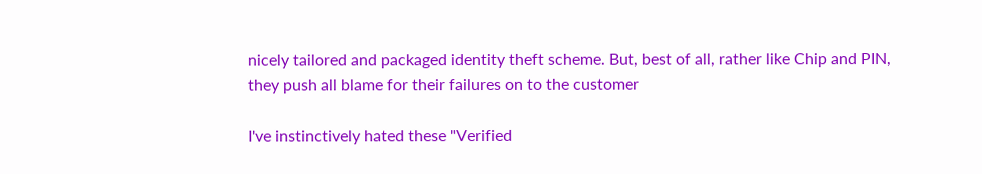nicely tailored and packaged identity theft scheme. But, best of all, rather like Chip and PIN, they push all blame for their failures on to the customer

I've instinctively hated these "Verified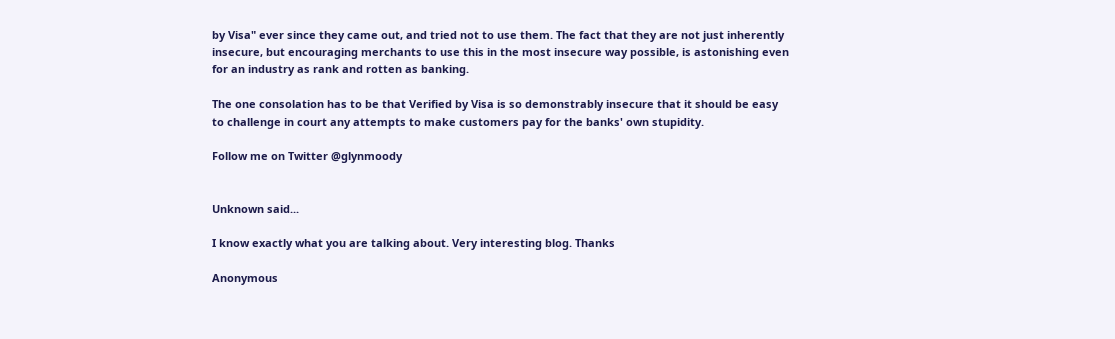by Visa" ever since they came out, and tried not to use them. The fact that they are not just inherently insecure, but encouraging merchants to use this in the most insecure way possible, is astonishing even for an industry as rank and rotten as banking.

The one consolation has to be that Verified by Visa is so demonstrably insecure that it should be easy to challenge in court any attempts to make customers pay for the banks' own stupidity.

Follow me on Twitter @glynmoody


Unknown said...

I know exactly what you are talking about. Very interesting blog. Thanks

Anonymous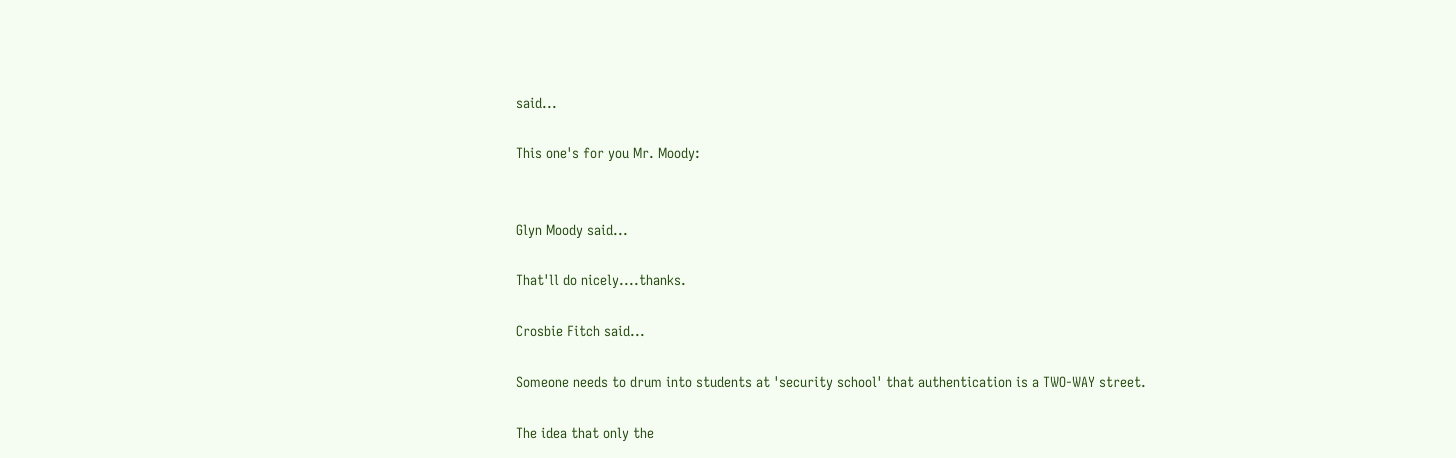said...

This one's for you Mr. Moody:


Glyn Moody said...

That'll do nicely....thanks.

Crosbie Fitch said...

Someone needs to drum into students at 'security school' that authentication is a TWO-WAY street.

The idea that only the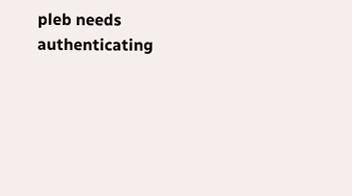pleb needs authenticating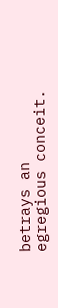betrays an egregious conceit.